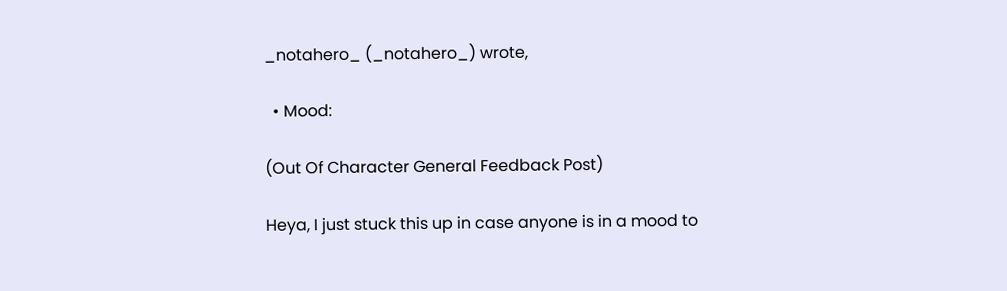_notahero_ (_notahero_) wrote,

  • Mood:

(Out Of Character General Feedback Post)

Heya, I just stuck this up in case anyone is in a mood to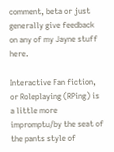comment, beta or just generally give feedback on any of my Jayne stuff here.

Interactive Fan fiction, or Roleplaying (RPing) is a little more impromptu/by the seat of the pants style of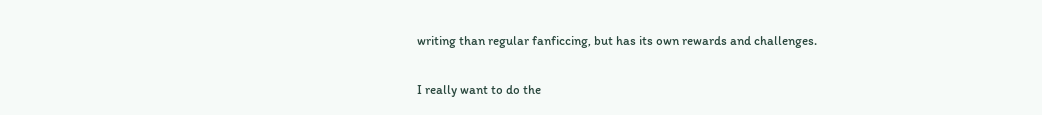writing than regular fanficcing, but has its own rewards and challenges.

I really want to do the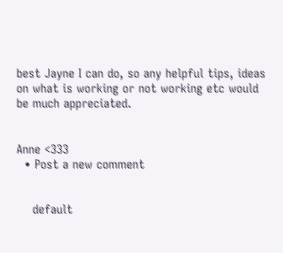best Jayne I can do, so any helpful tips, ideas on what is working or not working etc would be much appreciated.


Anne <333
  • Post a new comment


    default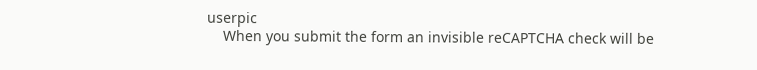userpic
    When you submit the form an invisible reCAPTCHA check will be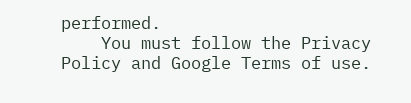performed.
    You must follow the Privacy Policy and Google Terms of use.